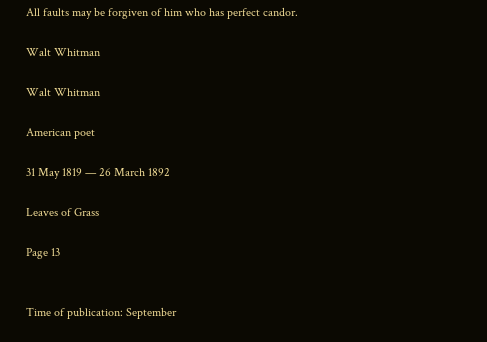All faults may be forgiven of him who has perfect candor.

Walt Whitman

Walt Whitman

American poet

31 May 1819 — 26 March 1892

Leaves of Grass

Page 13


Time of publication: September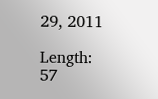29, 2011

Length: 57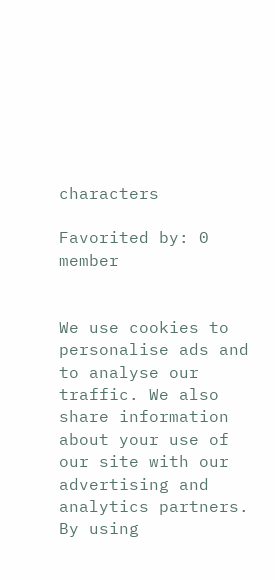characters

Favorited by: 0 member


We use cookies to personalise ads and to analyse our traffic. We also share information about your use of our site with our advertising and analytics partners. By using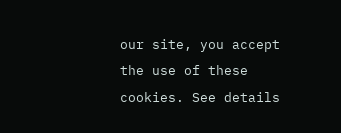our site, you accept the use of these cookies. See details